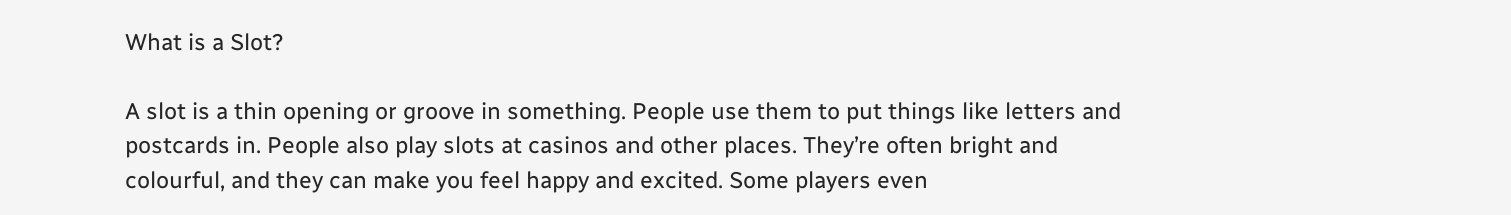What is a Slot?

A slot is a thin opening or groove in something. People use them to put things like letters and postcards in. People also play slots at casinos and other places. They’re often bright and colourful, and they can make you feel happy and excited. Some players even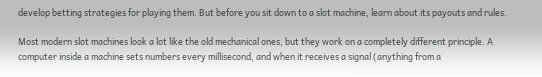develop betting strategies for playing them. But before you sit down to a slot machine, learn about its payouts and rules.

Most modern slot machines look a lot like the old mechanical ones, but they work on a completely different principle. A computer inside a machine sets numbers every millisecond, and when it receives a signal (anything from a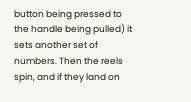button being pressed to the handle being pulled) it sets another set of numbers. Then the reels spin, and if they land on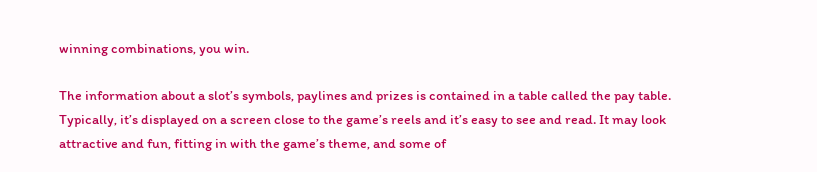winning combinations, you win.

The information about a slot’s symbols, paylines and prizes is contained in a table called the pay table. Typically, it’s displayed on a screen close to the game’s reels and it’s easy to see and read. It may look attractive and fun, fitting in with the game’s theme, and some of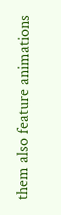them also feature animations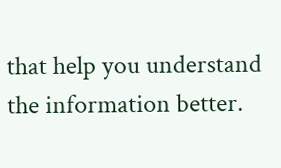that help you understand the information better.